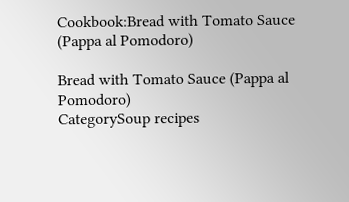Cookbook:Bread with Tomato Sauce (Pappa al Pomodoro)

Bread with Tomato Sauce (Pappa al Pomodoro)
CategorySoup recipes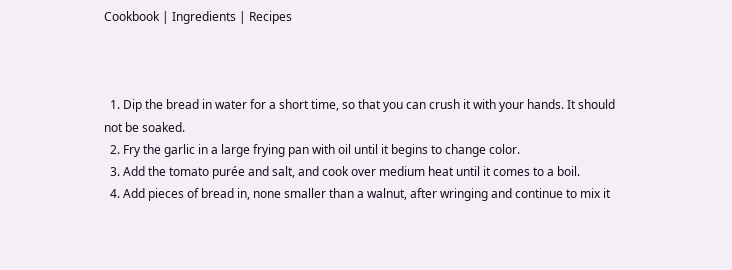Cookbook | Ingredients | Recipes



  1. Dip the bread in water for a short time, so that you can crush it with your hands. It should not be soaked.
  2. Fry the garlic in a large frying pan with oil until it begins to change color.
  3. Add the tomato purée and salt, and cook over medium heat until it comes to a boil.
  4. Add pieces of bread in, none smaller than a walnut, after wringing and continue to mix it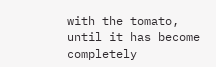with the tomato, until it has become completely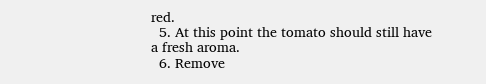red.
  5. At this point the tomato should still have a fresh aroma.
  6. Remove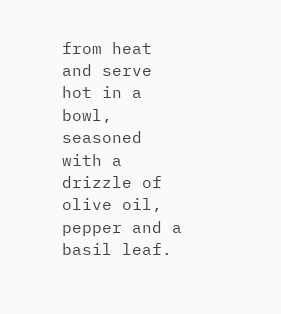from heat and serve hot in a bowl, seasoned with a drizzle of olive oil, pepper and a basil leaf.